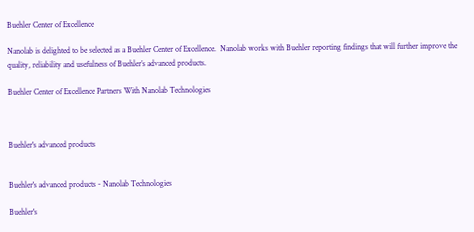Buehler Center of Excellence

Nanolab is delighted to be selected as a Buehler Center of Excellence.  Nanolab works with Buehler reporting findings that will further improve the quality, reliability and usefulness of Buehler’s advanced products.

Buehler Center of Excellence Partners With Nanolab Technologies



Buehler's advanced products


Buehler's advanced products - Nanolab Technologies

Buehler's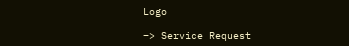Logo

–> Service Request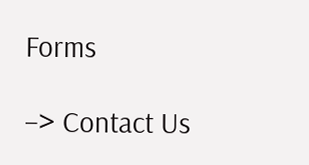Forms

–> Contact Us